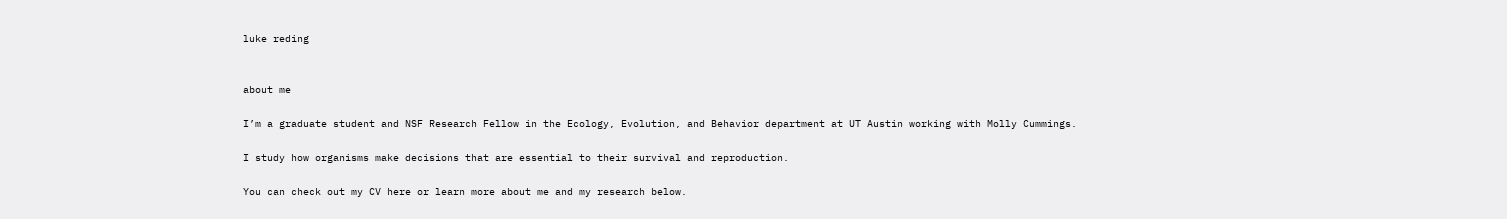luke reding


about me

I’m a graduate student and NSF Research Fellow in the Ecology, Evolution, and Behavior department at UT Austin working with Molly Cummings.

I study how organisms make decisions that are essential to their survival and reproduction.

You can check out my CV here or learn more about me and my research below.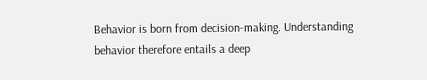Behavior is born from decision-making. Understanding behavior therefore entails a deep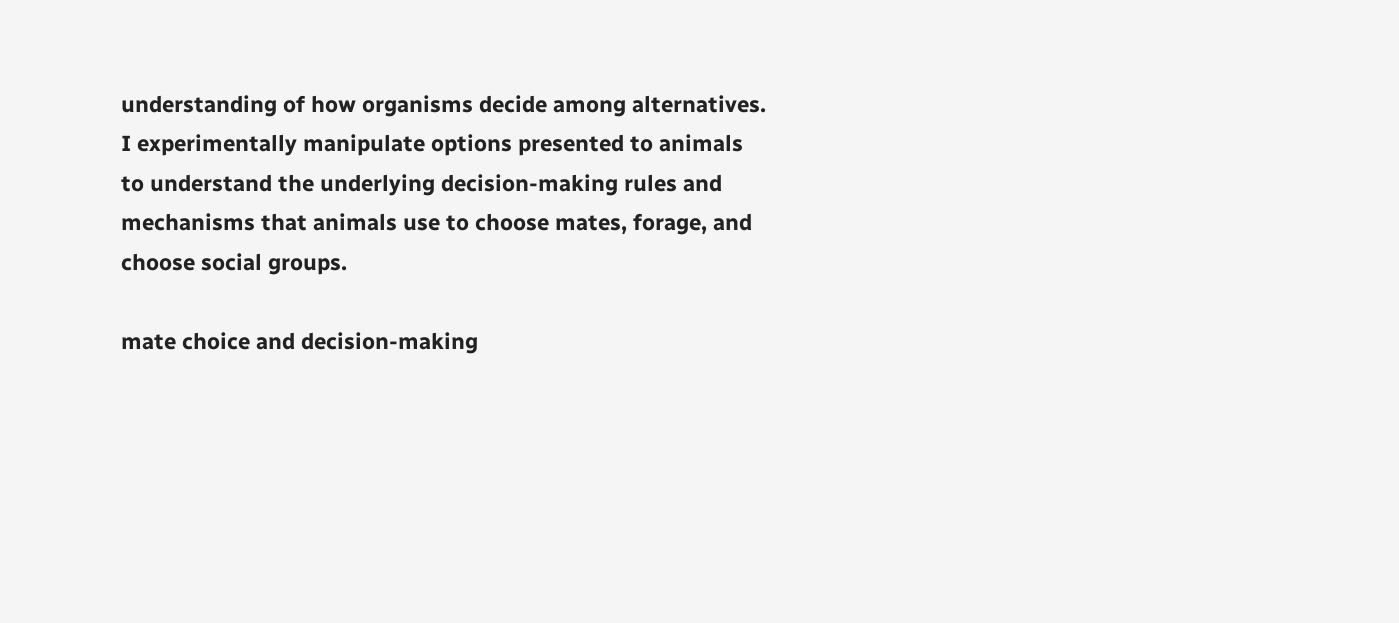understanding of how organisms decide among alternatives. I experimentally manipulate options presented to animals to understand the underlying decision-making rules and mechanisms that animals use to choose mates, forage, and choose social groups.

mate choice and decision-making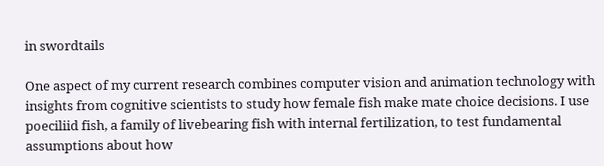in swordtails

One aspect of my current research combines computer vision and animation technology with insights from cognitive scientists to study how female fish make mate choice decisions. I use poeciliid fish, a family of livebearing fish with internal fertilization, to test fundamental assumptions about how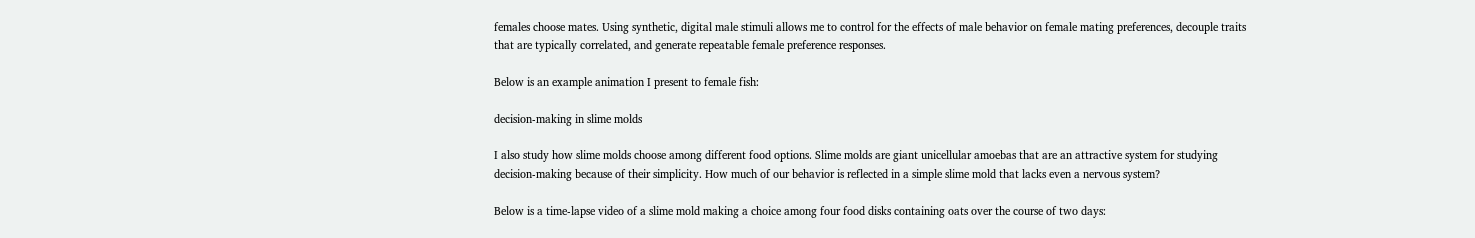females choose mates. Using synthetic, digital male stimuli allows me to control for the effects of male behavior on female mating preferences, decouple traits that are typically correlated, and generate repeatable female preference responses.

Below is an example animation I present to female fish:

decision-making in slime molds

I also study how slime molds choose among different food options. Slime molds are giant unicellular amoebas that are an attractive system for studying decision-making because of their simplicity. How much of our behavior is reflected in a simple slime mold that lacks even a nervous system?

Below is a time-lapse video of a slime mold making a choice among four food disks containing oats over the course of two days: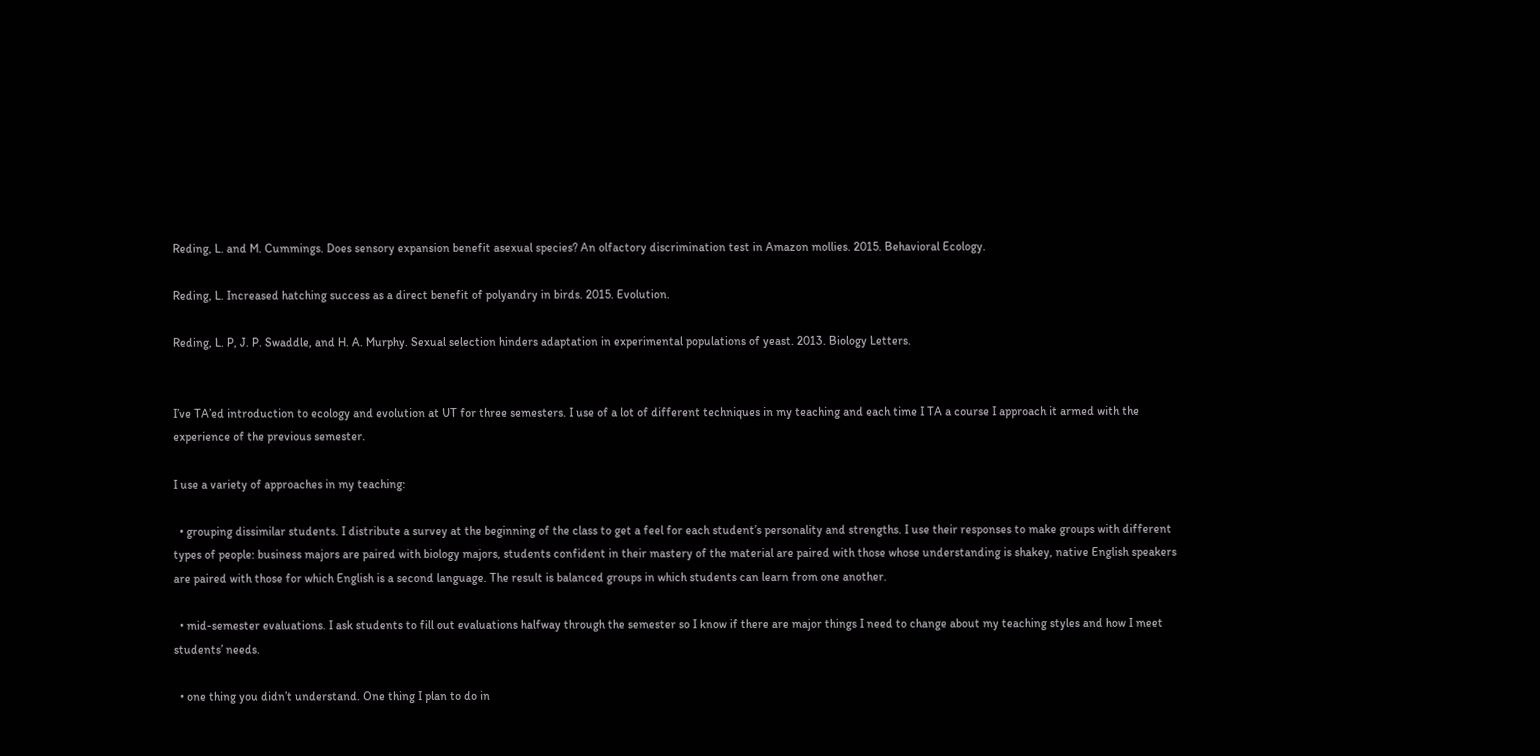Reding, L. and M. Cummings. Does sensory expansion benefit asexual species? An olfactory discrimination test in Amazon mollies. 2015. Behavioral Ecology.

Reding, L. Increased hatching success as a direct benefit of polyandry in birds. 2015. Evolution.

Reding, L. P, J. P. Swaddle, and H. A. Murphy. Sexual selection hinders adaptation in experimental populations of yeast. 2013. Biology Letters.


I’ve TA’ed introduction to ecology and evolution at UT for three semesters. I use of a lot of different techniques in my teaching and each time I TA a course I approach it armed with the experience of the previous semester.

I use a variety of approaches in my teaching:

  • grouping dissimilar students. I distribute a survey at the beginning of the class to get a feel for each student’s personality and strengths. I use their responses to make groups with different types of people: business majors are paired with biology majors, students confident in their mastery of the material are paired with those whose understanding is shakey, native English speakers are paired with those for which English is a second language. The result is balanced groups in which students can learn from one another.

  • mid-semester evaluations. I ask students to fill out evaluations halfway through the semester so I know if there are major things I need to change about my teaching styles and how I meet students’ needs.

  • one thing you didn’t understand. One thing I plan to do in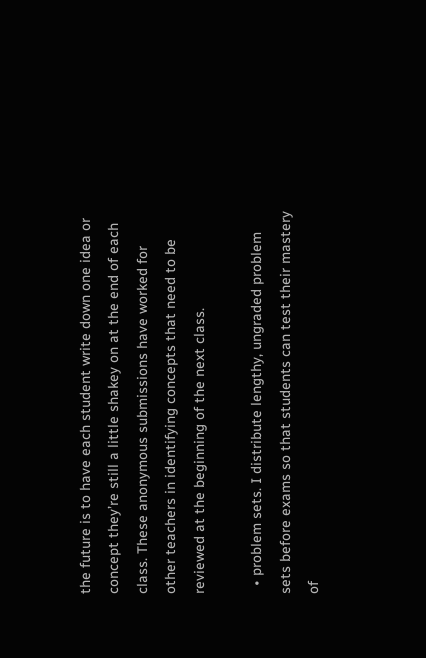the future is to have each student write down one idea or concept they’re still a little shakey on at the end of each class. These anonymous submissions have worked for other teachers in identifying concepts that need to be reviewed at the beginning of the next class.

  • problem sets. I distribute lengthy, ungraded problem sets before exams so that students can test their mastery of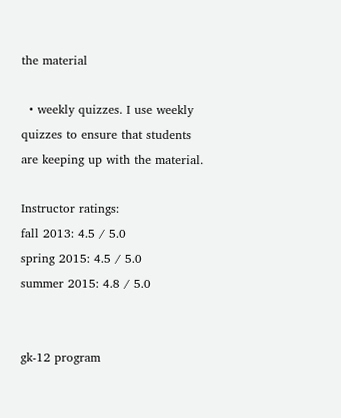the material

  • weekly quizzes. I use weekly quizzes to ensure that students are keeping up with the material.

Instructor ratings:
fall 2013: 4.5 / 5.0
spring 2015: 4.5 / 5.0
summer 2015: 4.8 / 5.0


gk-12 program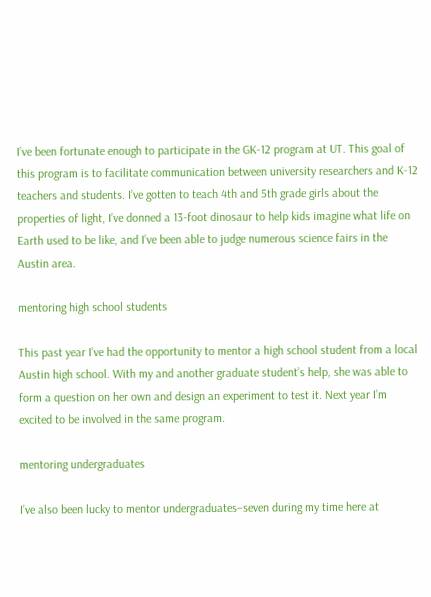I’ve been fortunate enough to participate in the GK-12 program at UT. This goal of this program is to facilitate communication between university researchers and K-12 teachers and students. I’ve gotten to teach 4th and 5th grade girls about the properties of light, I’ve donned a 13-foot dinosaur to help kids imagine what life on Earth used to be like, and I’ve been able to judge numerous science fairs in the Austin area.

mentoring high school students

This past year I’ve had the opportunity to mentor a high school student from a local Austin high school. With my and another graduate student’s help, she was able to form a question on her own and design an experiment to test it. Next year I’m excited to be involved in the same program.

mentoring undergraduates

I’ve also been lucky to mentor undergraduates–seven during my time here at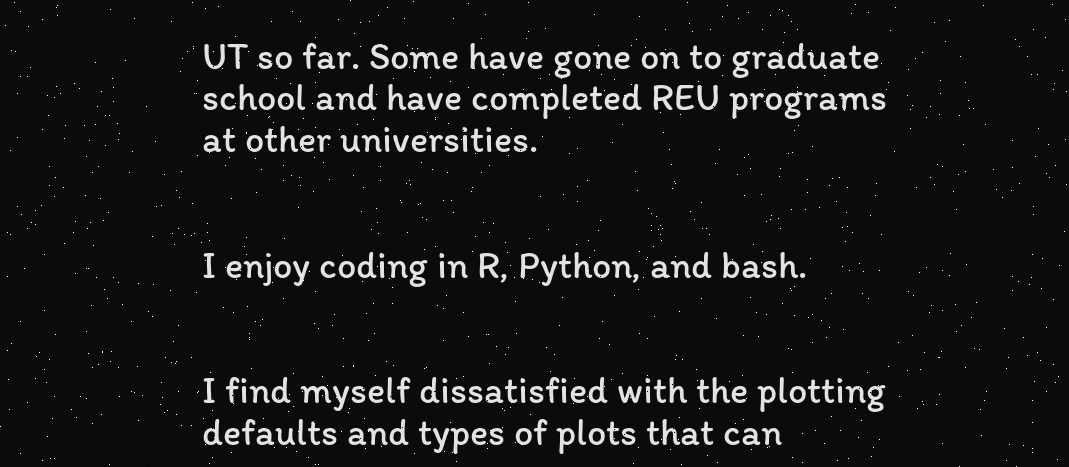UT so far. Some have gone on to graduate school and have completed REU programs at other universities.


I enjoy coding in R, Python, and bash.


I find myself dissatisfied with the plotting defaults and types of plots that can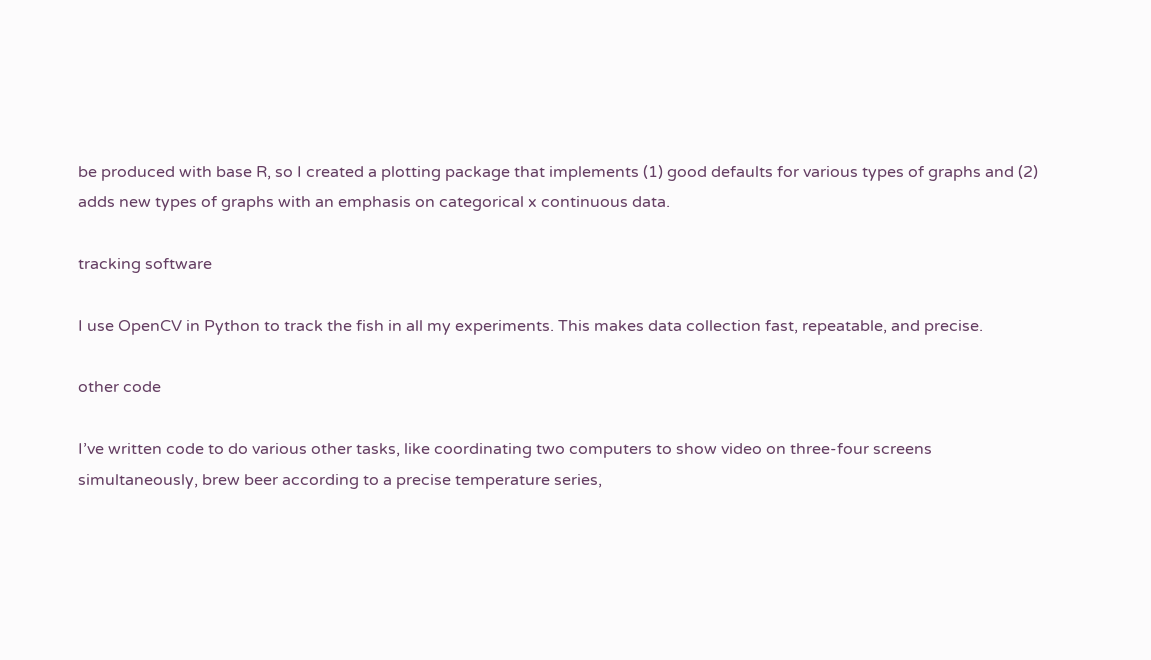be produced with base R, so I created a plotting package that implements (1) good defaults for various types of graphs and (2) adds new types of graphs with an emphasis on categorical x continuous data.

tracking software

I use OpenCV in Python to track the fish in all my experiments. This makes data collection fast, repeatable, and precise.

other code

I’ve written code to do various other tasks, like coordinating two computers to show video on three-four screens simultaneously, brew beer according to a precise temperature series,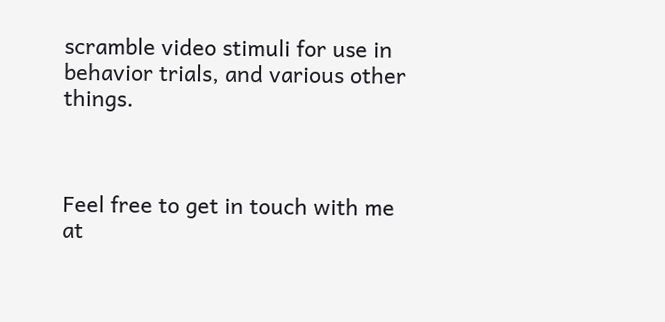scramble video stimuli for use in behavior trials, and various other things.



Feel free to get in touch with me at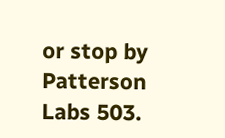or stop by Patterson Labs 503.